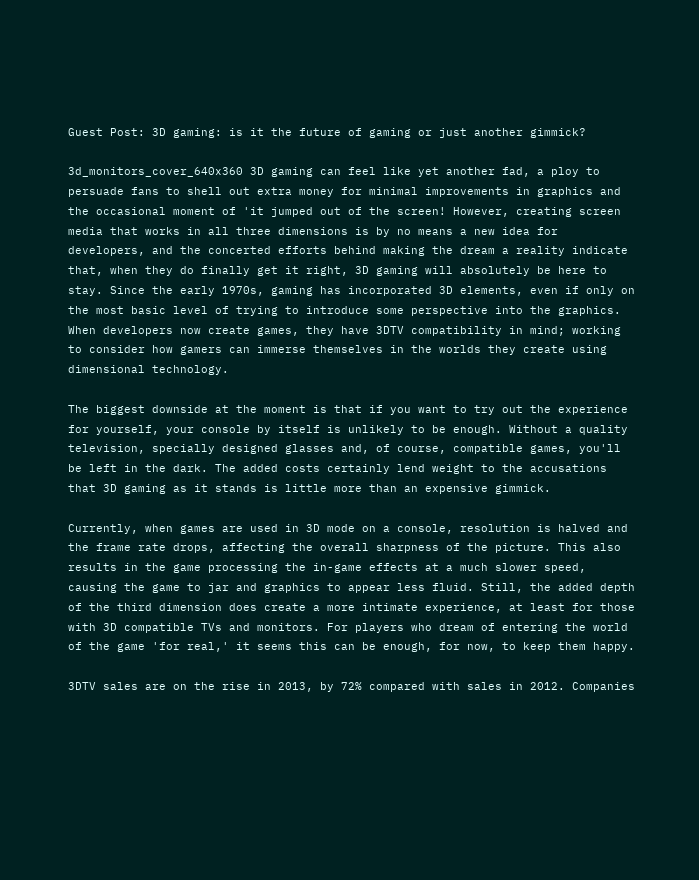Guest Post: 3D gaming: is it the future of gaming or just another gimmick?

3d_monitors_cover_640x360 3D gaming can feel like yet another fad, a ploy to persuade fans to shell out extra money for minimal improvements in graphics and the occasional moment of 'it jumped out of the screen! However, creating screen media that works in all three dimensions is by no means a new idea for developers, and the concerted efforts behind making the dream a reality indicate that, when they do finally get it right, 3D gaming will absolutely be here to stay. Since the early 1970s, gaming has incorporated 3D elements, even if only on the most basic level of trying to introduce some perspective into the graphics. When developers now create games, they have 3DTV compatibility in mind; working to consider how gamers can immerse themselves in the worlds they create using dimensional technology.

The biggest downside at the moment is that if you want to try out the experience for yourself, your console by itself is unlikely to be enough. Without a quality television, specially designed glasses and, of course, compatible games, you'll be left in the dark. The added costs certainly lend weight to the accusations that 3D gaming as it stands is little more than an expensive gimmick.

Currently, when games are used in 3D mode on a console, resolution is halved and the frame rate drops, affecting the overall sharpness of the picture. This also results in the game processing the in-game effects at a much slower speed, causing the game to jar and graphics to appear less fluid. Still, the added depth of the third dimension does create a more intimate experience, at least for those with 3D compatible TVs and monitors. For players who dream of entering the world of the game 'for real,' it seems this can be enough, for now, to keep them happy.

3DTV sales are on the rise in 2013, by 72% compared with sales in 2012. Companies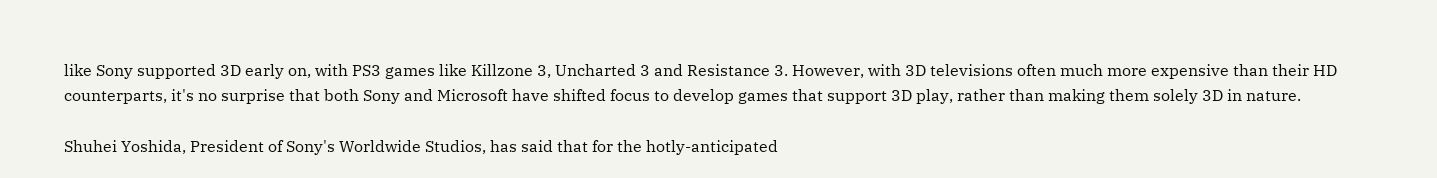like Sony supported 3D early on, with PS3 games like Killzone 3, Uncharted 3 and Resistance 3. However, with 3D televisions often much more expensive than their HD counterparts, it's no surprise that both Sony and Microsoft have shifted focus to develop games that support 3D play, rather than making them solely 3D in nature.

Shuhei Yoshida, President of Sony's Worldwide Studios, has said that for the hotly-anticipated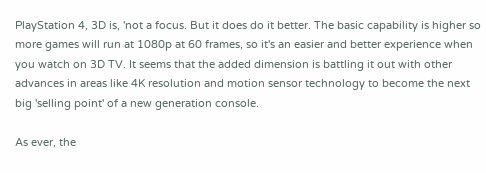PlayStation 4, 3D is, 'not a focus. But it does do it better. The basic capability is higher so more games will run at 1080p at 60 frames, so it's an easier and better experience when you watch on 3D TV. It seems that the added dimension is battling it out with other advances in areas like 4K resolution and motion sensor technology to become the next big 'selling point' of a new generation console.

As ever, the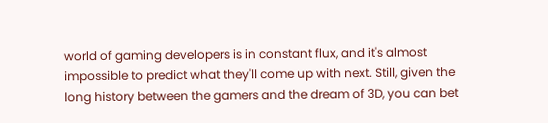world of gaming developers is in constant flux, and it's almost impossible to predict what they'll come up with next. Still, given the long history between the gamers and the dream of 3D, you can bet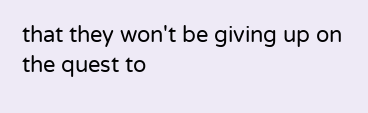that they won't be giving up on the quest to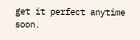get it perfect anytime soon.